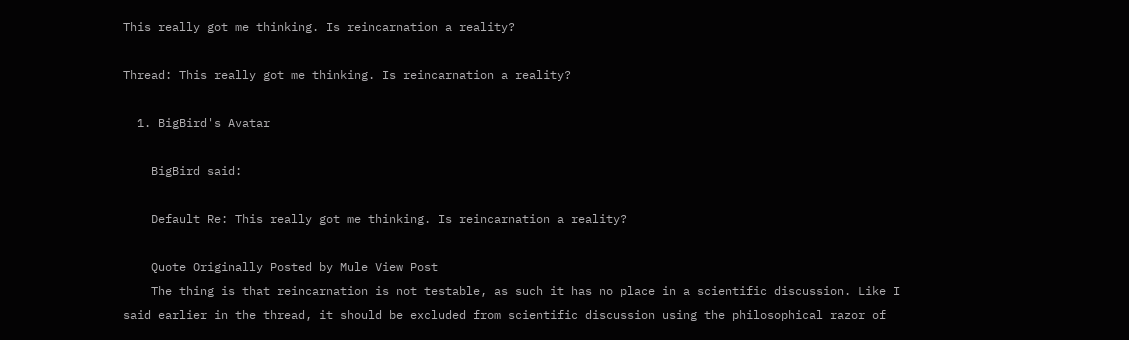This really got me thinking. Is reincarnation a reality?

Thread: This really got me thinking. Is reincarnation a reality?

  1. BigBird's Avatar

    BigBird said:

    Default Re: This really got me thinking. Is reincarnation a reality?

    Quote Originally Posted by Mule View Post
    The thing is that reincarnation is not testable, as such it has no place in a scientific discussion. Like I said earlier in the thread, it should be excluded from scientific discussion using the philosophical razor of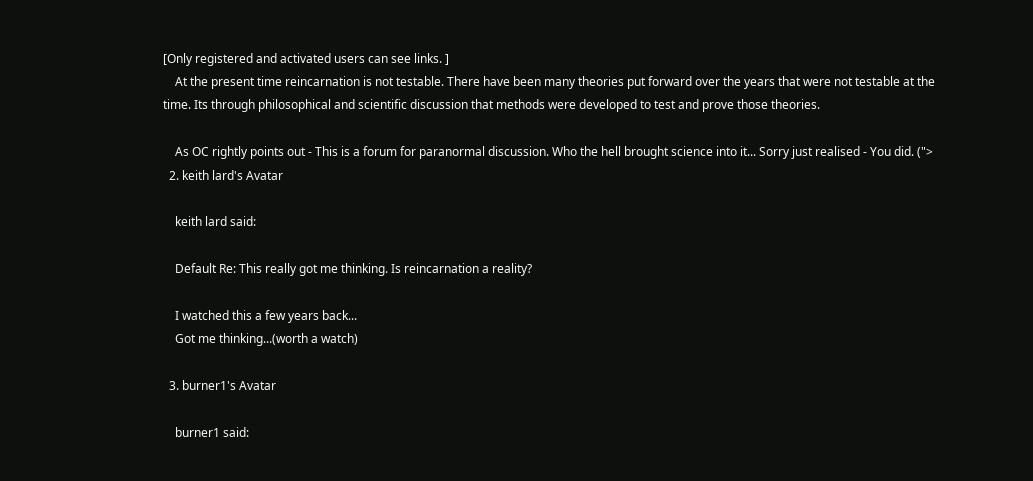[Only registered and activated users can see links. ]
    At the present time reincarnation is not testable. There have been many theories put forward over the years that were not testable at the time. Its through philosophical and scientific discussion that methods were developed to test and prove those theories.

    As OC rightly points out - This is a forum for paranormal discussion. Who the hell brought science into it... Sorry just realised - You did. (">
  2. keith lard's Avatar

    keith lard said:

    Default Re: This really got me thinking. Is reincarnation a reality?

    I watched this a few years back...
    Got me thinking...(worth a watch)

  3. burner1's Avatar

    burner1 said: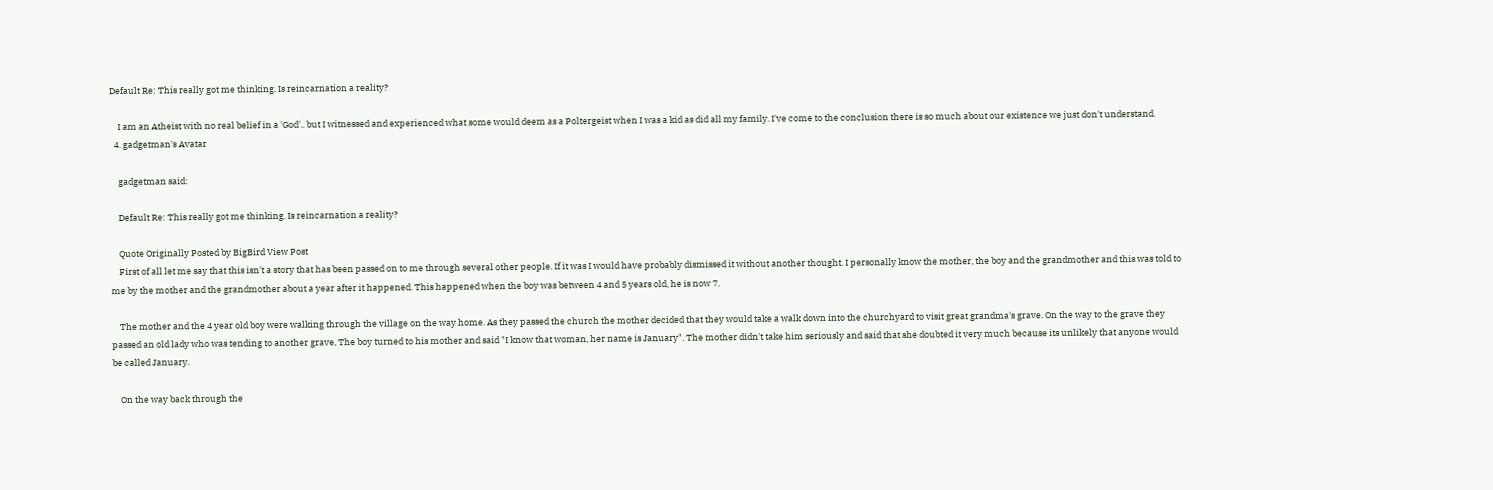Default Re: This really got me thinking. Is reincarnation a reality?

    I am an Atheist with no real belief in a 'God'.. but I witnessed and experienced what some would deem as a Poltergeist when I was a kid as did all my family. I've come to the conclusion there is so much about our existence we just don't understand.
  4. gadgetman's Avatar

    gadgetman said:

    Default Re: This really got me thinking. Is reincarnation a reality?

    Quote Originally Posted by BigBird View Post
    First of all let me say that this isn't a story that has been passed on to me through several other people. If it was I would have probably dismissed it without another thought. I personally know the mother, the boy and the grandmother and this was told to me by the mother and the grandmother about a year after it happened. This happened when the boy was between 4 and 5 years old, he is now 7.

    The mother and the 4 year old boy were walking through the village on the way home. As they passed the church the mother decided that they would take a walk down into the churchyard to visit great grandma's grave. On the way to the grave they passed an old lady who was tending to another grave, The boy turned to his mother and said "I know that woman, her name is January". The mother didn't take him seriously and said that she doubted it very much because its unlikely that anyone would be called January.

    On the way back through the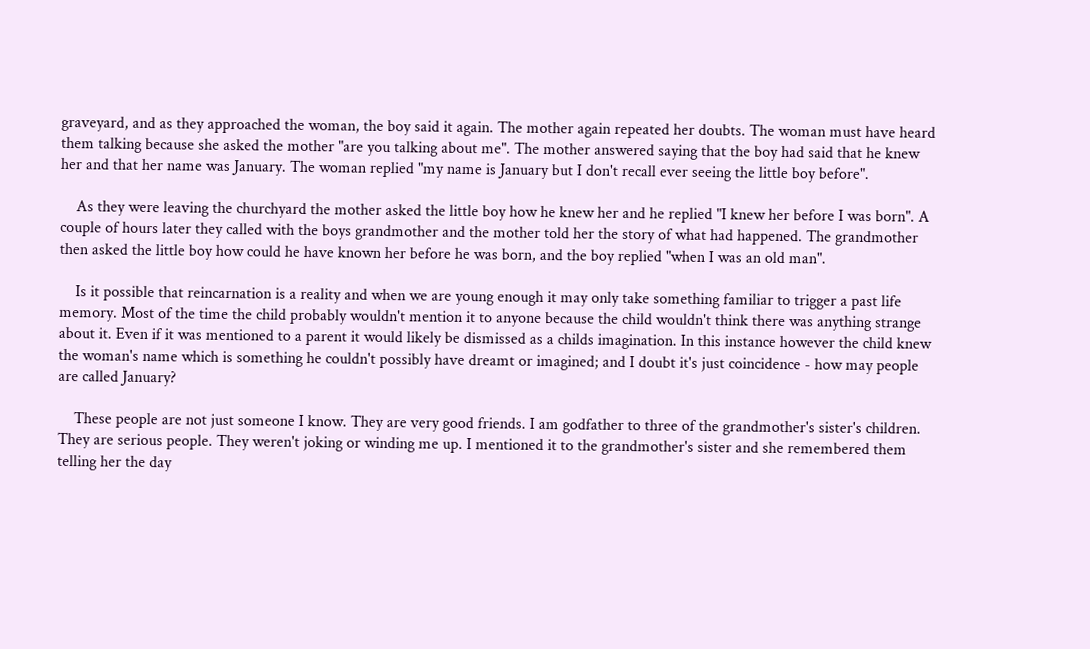graveyard, and as they approached the woman, the boy said it again. The mother again repeated her doubts. The woman must have heard them talking because she asked the mother "are you talking about me". The mother answered saying that the boy had said that he knew her and that her name was January. The woman replied "my name is January but I don't recall ever seeing the little boy before".

    As they were leaving the churchyard the mother asked the little boy how he knew her and he replied "I knew her before I was born". A couple of hours later they called with the boys grandmother and the mother told her the story of what had happened. The grandmother then asked the little boy how could he have known her before he was born, and the boy replied "when I was an old man".

    Is it possible that reincarnation is a reality and when we are young enough it may only take something familiar to trigger a past life memory. Most of the time the child probably wouldn't mention it to anyone because the child wouldn't think there was anything strange about it. Even if it was mentioned to a parent it would likely be dismissed as a childs imagination. In this instance however the child knew the woman's name which is something he couldn't possibly have dreamt or imagined; and I doubt it's just coincidence - how may people are called January?

    These people are not just someone I know. They are very good friends. I am godfather to three of the grandmother's sister's children. They are serious people. They weren't joking or winding me up. I mentioned it to the grandmother's sister and she remembered them telling her the day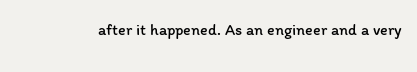after it happened. As an engineer and a very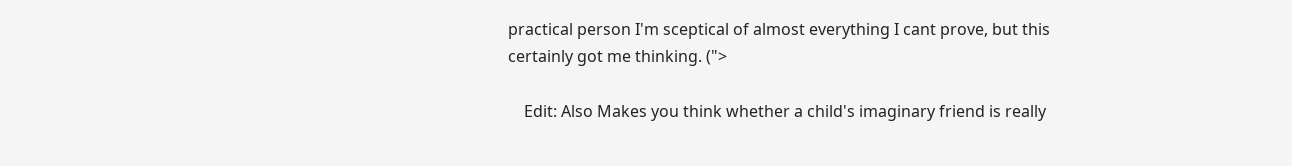practical person I'm sceptical of almost everything I cant prove, but this certainly got me thinking. (">

    Edit: Also Makes you think whether a child's imaginary friend is really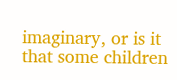imaginary, or is it that some children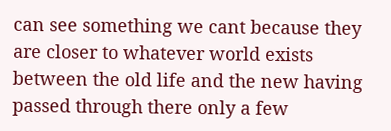can see something we cant because they are closer to whatever world exists between the old life and the new having passed through there only a few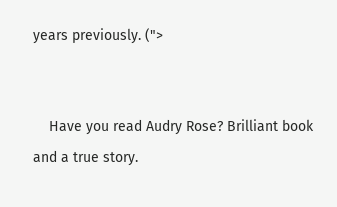years previously. (">


    Have you read Audry Rose? Brilliant book and a true story.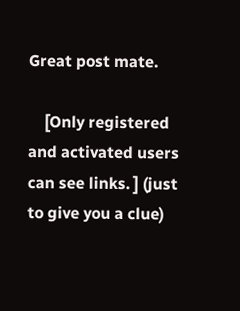Great post mate.

    [Only registered and activated users can see links. ] (just to give you a clue)